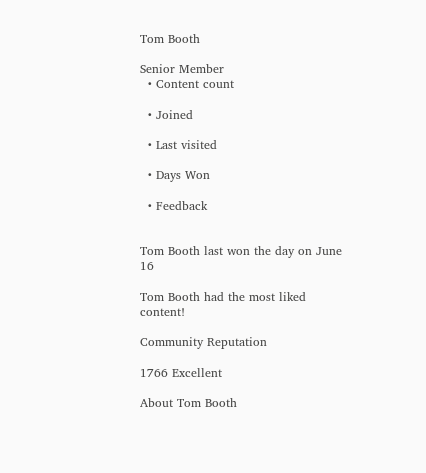Tom Booth

Senior Member
  • Content count

  • Joined

  • Last visited

  • Days Won

  • Feedback


Tom Booth last won the day on June 16

Tom Booth had the most liked content!

Community Reputation

1766 Excellent

About Tom Booth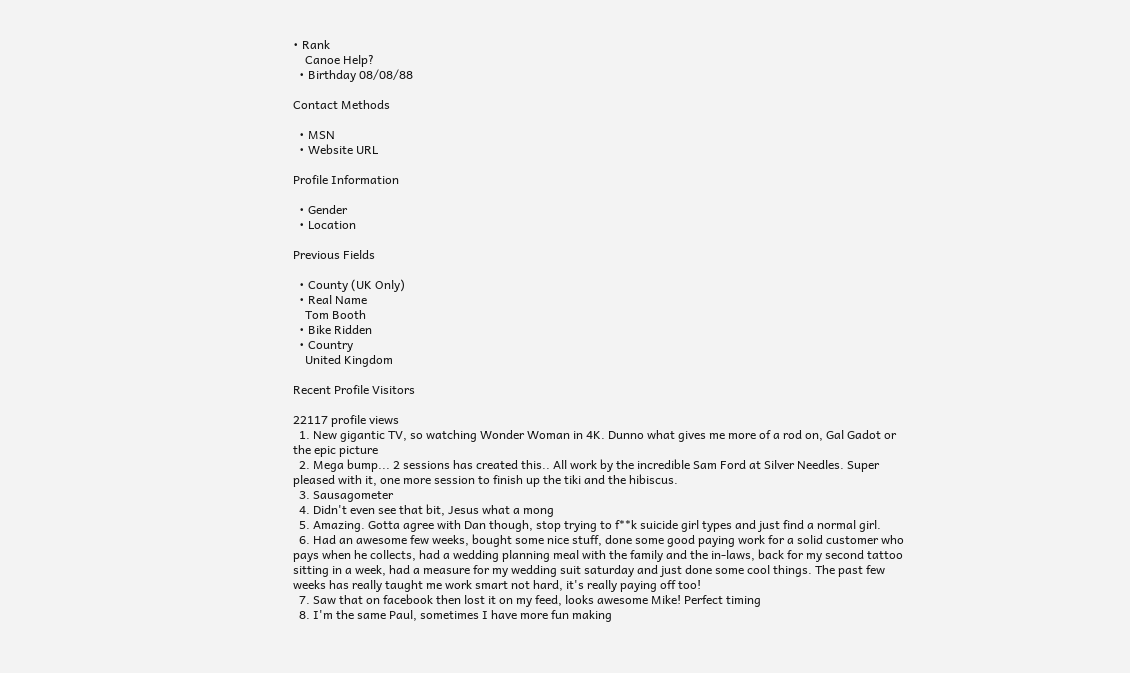• Rank
    Canoe Help?
  • Birthday 08/08/88

Contact Methods

  • MSN
  • Website URL

Profile Information

  • Gender
  • Location

Previous Fields

  • County (UK Only)
  • Real Name
    Tom Booth
  • Bike Ridden
  • Country
    United Kingdom

Recent Profile Visitors

22117 profile views
  1. New gigantic TV, so watching Wonder Woman in 4K. Dunno what gives me more of a rod on, Gal Gadot or the epic picture
  2. Mega bump... 2 sessions has created this.. All work by the incredible Sam Ford at Silver Needles. Super pleased with it, one more session to finish up the tiki and the hibiscus.
  3. Sausagometer
  4. Didn't even see that bit, Jesus what a mong
  5. Amazing. Gotta agree with Dan though, stop trying to f**k suicide girl types and just find a normal girl.
  6. Had an awesome few weeks, bought some nice stuff, done some good paying work for a solid customer who pays when he collects, had a wedding planning meal with the family and the in-laws, back for my second tattoo sitting in a week, had a measure for my wedding suit saturday and just done some cool things. The past few weeks has really taught me work smart not hard, it's really paying off too!
  7. Saw that on facebook then lost it on my feed, looks awesome Mike! Perfect timing
  8. I'm the same Paul, sometimes I have more fun making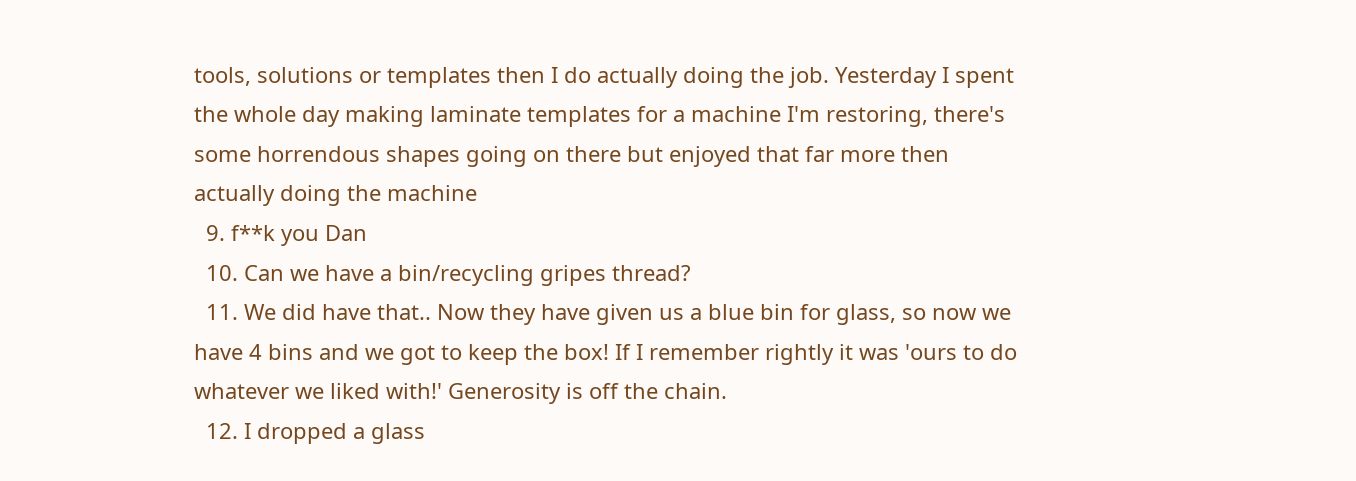tools, solutions or templates then I do actually doing the job. Yesterday I spent the whole day making laminate templates for a machine I'm restoring, there's some horrendous shapes going on there but enjoyed that far more then actually doing the machine
  9. f**k you Dan
  10. Can we have a bin/recycling gripes thread?
  11. We did have that.. Now they have given us a blue bin for glass, so now we have 4 bins and we got to keep the box! If I remember rightly it was 'ours to do whatever we liked with!' Generosity is off the chain.
  12. I dropped a glass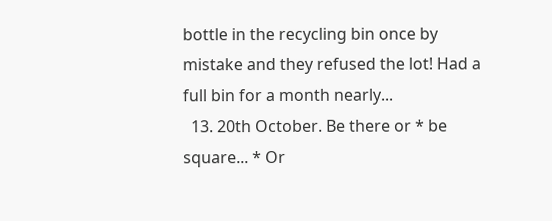bottle in the recycling bin once by mistake and they refused the lot! Had a full bin for a month nearly...
  13. 20th October. Be there or * be square... * Or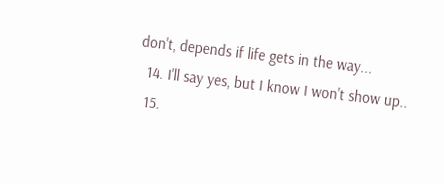don't, depends if life gets in the way...
  14. I'll say yes, but I know I won't show up..
  15.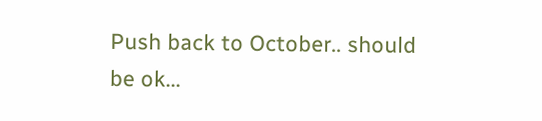Push back to October.. should be ok...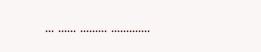... ...... ......... .............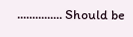............... Should be